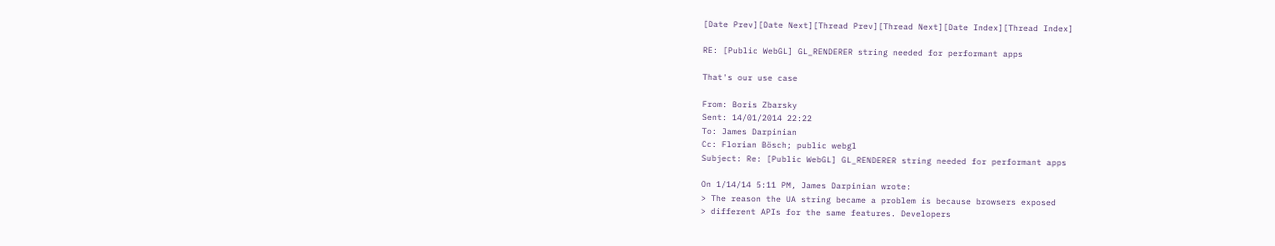[Date Prev][Date Next][Thread Prev][Thread Next][Date Index][Thread Index]

RE: [Public WebGL] GL_RENDERER string needed for performant apps

That's our use case

From: Boris Zbarsky
Sent: 14/01/2014 22:22
To: James Darpinian
Cc: Florian Bösch; public webgl
Subject: Re: [Public WebGL] GL_RENDERER string needed for performant apps

On 1/14/14 5:11 PM, James Darpinian wrote:
> The reason the UA string became a problem is because browsers exposed
> different APIs for the same features. Developers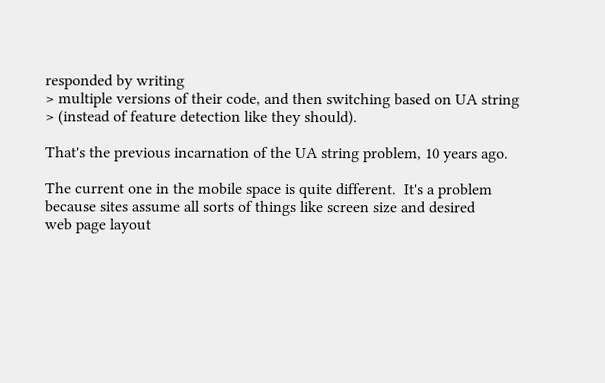responded by writing
> multiple versions of their code, and then switching based on UA string
> (instead of feature detection like they should).

That's the previous incarnation of the UA string problem, 10 years ago.

The current one in the mobile space is quite different.  It's a problem
because sites assume all sorts of things like screen size and desired
web page layout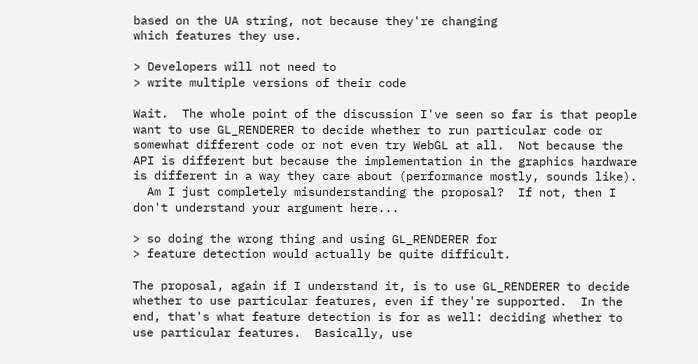based on the UA string, not because they're changing
which features they use.

> Developers will not need to
> write multiple versions of their code

Wait.  The whole point of the discussion I've seen so far is that people
want to use GL_RENDERER to decide whether to run particular code or
somewhat different code or not even try WebGL at all.  Not because the
API is different but because the implementation in the graphics hardware
is different in a way they care about (performance mostly, sounds like).
  Am I just completely misunderstanding the proposal?  If not, then I
don't understand your argument here...

> so doing the wrong thing and using GL_RENDERER for
> feature detection would actually be quite difficult.

The proposal, again if I understand it, is to use GL_RENDERER to decide
whether to use particular features, even if they're supported.  In the
end, that's what feature detection is for as well: deciding whether to
use particular features.  Basically, use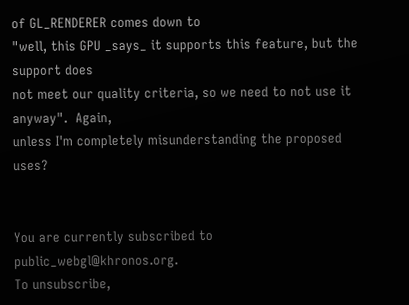of GL_RENDERER comes down to
"well, this GPU _says_ it supports this feature, but the support does
not meet our quality criteria, so we need to not use it anyway".  Again,
unless I'm completely misunderstanding the proposed uses?


You are currently subscribed to public_webgl@khronos.org.
To unsubscribe,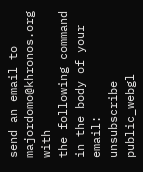send an email to majordomo@khronos.org with
the following command in the body of your email:
unsubscribe public_webgl